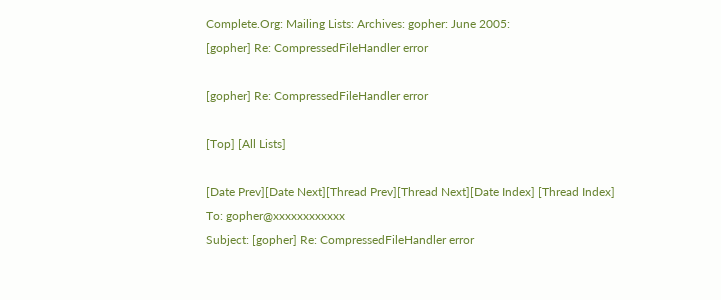Complete.Org: Mailing Lists: Archives: gopher: June 2005:
[gopher] Re: CompressedFileHandler error

[gopher] Re: CompressedFileHandler error

[Top] [All Lists]

[Date Prev][Date Next][Thread Prev][Thread Next][Date Index] [Thread Index]
To: gopher@xxxxxxxxxxxx
Subject: [gopher] Re: CompressedFileHandler error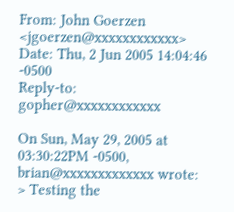From: John Goerzen <jgoerzen@xxxxxxxxxxxx>
Date: Thu, 2 Jun 2005 14:04:46 -0500
Reply-to: gopher@xxxxxxxxxxxx

On Sun, May 29, 2005 at 03:30:22PM -0500, brian@xxxxxxxxxxxxx wrote:
> Testing the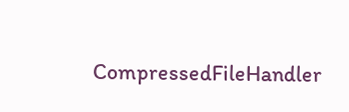CompressedFileHandler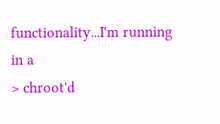functionality...I'm running in a
> chroot'd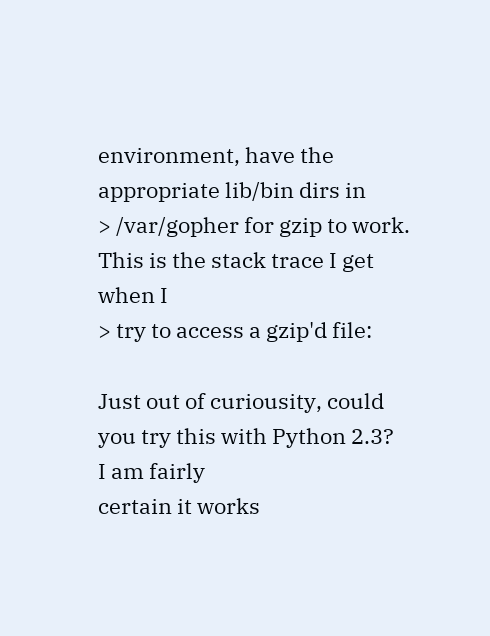environment, have the appropriate lib/bin dirs in
> /var/gopher for gzip to work.  This is the stack trace I get when I
> try to access a gzip'd file:

Just out of curiousity, could you try this with Python 2.3?  I am fairly
certain it works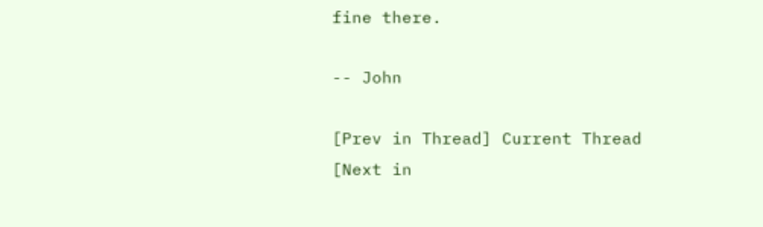fine there.

-- John

[Prev in Thread] Current Thread [Next in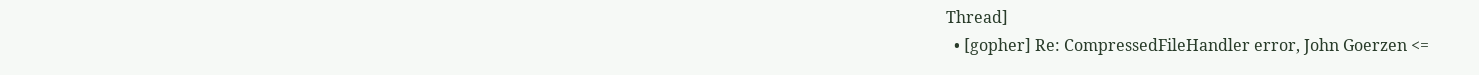Thread]
  • [gopher] Re: CompressedFileHandler error, John Goerzen <=